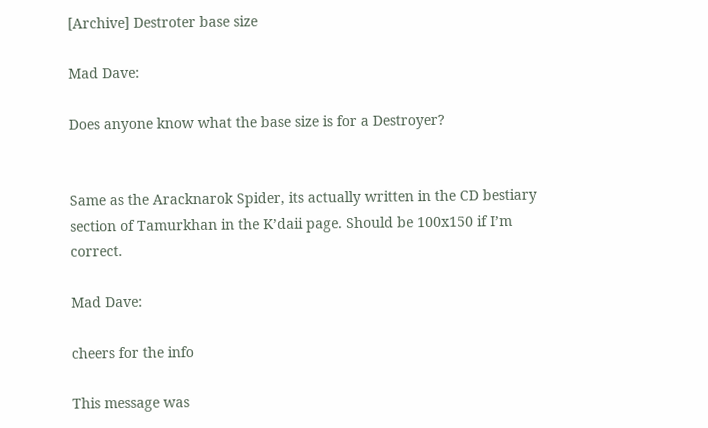[Archive] Destroter base size

Mad Dave:

Does anyone know what the base size is for a Destroyer?


Same as the Aracknarok Spider, its actually written in the CD bestiary section of Tamurkhan in the K’daii page. Should be 100x150 if I’m correct.

Mad Dave:

cheers for the info

This message was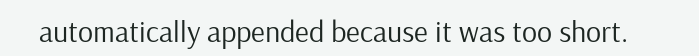automatically appended because it was too short.